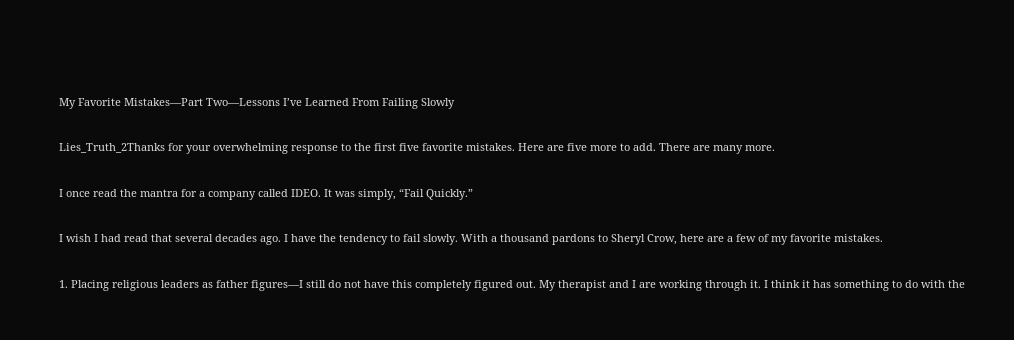My Favorite Mistakes—Part Two—Lessons I’ve Learned From Failing Slowly

Lies_Truth_2Thanks for your overwhelming response to the first five favorite mistakes. Here are five more to add. There are many more.

I once read the mantra for a company called IDEO. It was simply, “Fail Quickly.”

I wish I had read that several decades ago. I have the tendency to fail slowly. With a thousand pardons to Sheryl Crow, here are a few of my favorite mistakes.

1. Placing religious leaders as father figures—I still do not have this completely figured out. My therapist and I are working through it. I think it has something to do with the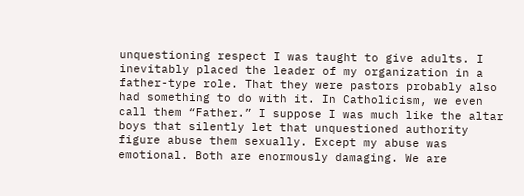unquestioning respect I was taught to give adults. I inevitably placed the leader of my organization in a father-type role. That they were pastors probably also had something to do with it. In Catholicism, we even call them “Father.” I suppose I was much like the altar boys that silently let that unquestioned authority figure abuse them sexually. Except my abuse was emotional. Both are enormously damaging. We are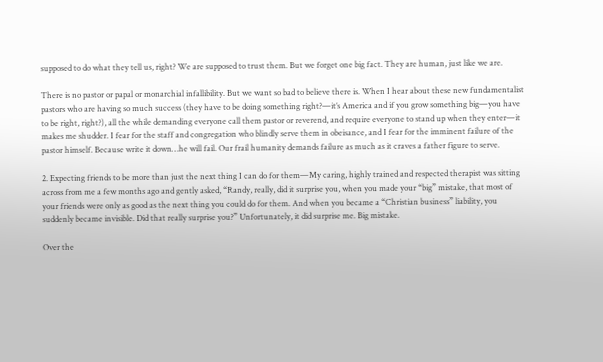supposed to do what they tell us, right? We are supposed to trust them. But we forget one big fact. They are human, just like we are.

There is no pastor or papal or monarchial infallibility. But we want so bad to believe there is. When I hear about these new fundamentalist pastors who are having so much success (they have to be doing something right?—it’s America and if you grow something big—you have to be right, right?), all the while demanding everyone call them pastor or reverend, and require everyone to stand up when they enter—it makes me shudder. I fear for the staff and congregation who blindly serve them in obeisance, and I fear for the imminent failure of the pastor himself. Because write it down…he will fail. Our frail humanity demands failure as much as it craves a father figure to serve.

2. Expecting friends to be more than just the next thing I can do for them—My caring, highly trained and respected therapist was sitting across from me a few months ago and gently asked, “Randy, really, did it surprise you, when you made your “big” mistake, that most of your friends were only as good as the next thing you could do for them. And when you became a “Christian business” liability, you suddenly became invisible. Did that really surprise you?” Unfortunately, it did surprise me. Big mistake.

Over the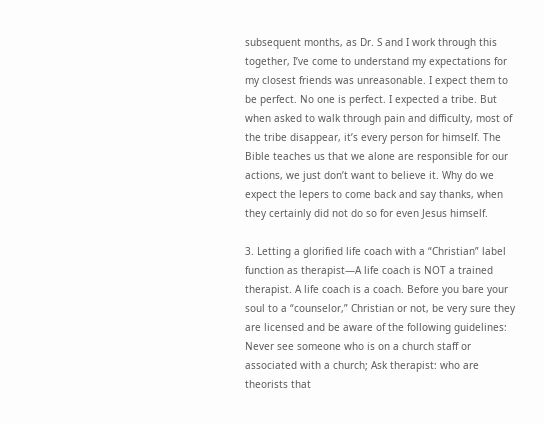subsequent months, as Dr. S and I work through this together, I’ve come to understand my expectations for my closest friends was unreasonable. I expect them to be perfect. No one is perfect. I expected a tribe. But when asked to walk through pain and difficulty, most of the tribe disappear, it’s every person for himself. The Bible teaches us that we alone are responsible for our actions, we just don’t want to believe it. Why do we expect the lepers to come back and say thanks, when they certainly did not do so for even Jesus himself.

3. Letting a glorified life coach with a “Christian” label function as therapist—A life coach is NOT a trained therapist. A life coach is a coach. Before you bare your soul to a “counselor,” Christian or not, be very sure they are licensed and be aware of the following guidelines: Never see someone who is on a church staff or associated with a church; Ask therapist: who are theorists that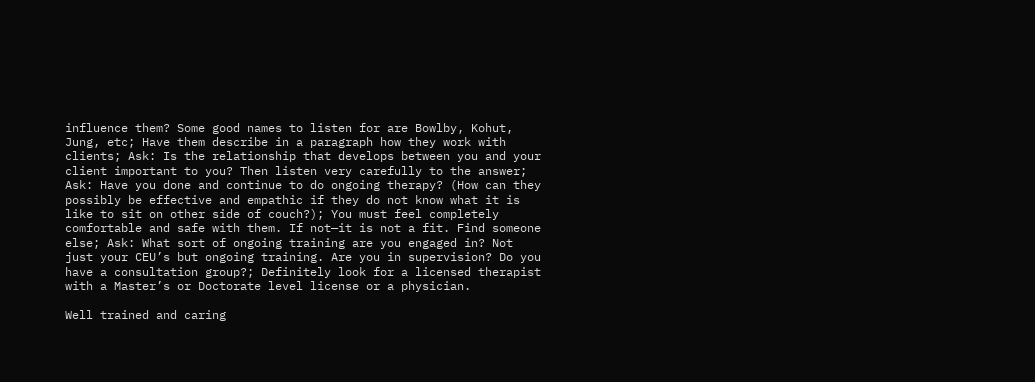influence them? Some good names to listen for are Bowlby, Kohut, Jung, etc; Have them describe in a paragraph how they work with clients; Ask: Is the relationship that develops between you and your client important to you? Then listen very carefully to the answer; Ask: Have you done and continue to do ongoing therapy? (How can they possibly be effective and empathic if they do not know what it is like to sit on other side of couch?); You must feel completely comfortable and safe with them. If not—it is not a fit. Find someone else; Ask: What sort of ongoing training are you engaged in? Not just your CEU’s but ongoing training. Are you in supervision? Do you have a consultation group?; Definitely look for a licensed therapist with a Master’s or Doctorate level license or a physician.

Well trained and caring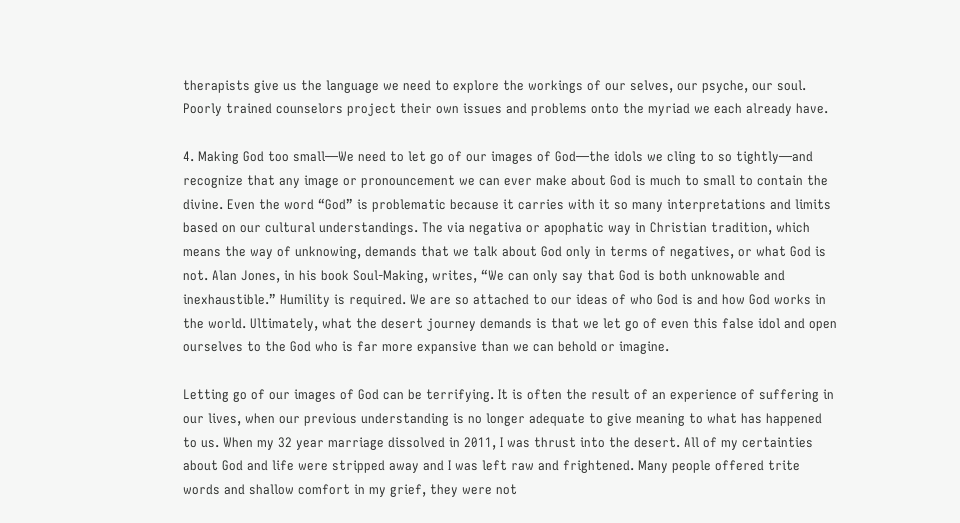therapists give us the language we need to explore the workings of our selves, our psyche, our soul. Poorly trained counselors project their own issues and problems onto the myriad we each already have.

4. Making God too small—We need to let go of our images of God—the idols we cling to so tightly—and recognize that any image or pronouncement we can ever make about God is much to small to contain the divine. Even the word “God” is problematic because it carries with it so many interpretations and limits based on our cultural understandings. The via negativa or apophatic way in Christian tradition, which means the way of unknowing, demands that we talk about God only in terms of negatives, or what God is not. Alan Jones, in his book Soul-Making, writes, “We can only say that God is both unknowable and inexhaustible.” Humility is required. We are so attached to our ideas of who God is and how God works in the world. Ultimately, what the desert journey demands is that we let go of even this false idol and open ourselves to the God who is far more expansive than we can behold or imagine.

Letting go of our images of God can be terrifying. It is often the result of an experience of suffering in our lives, when our previous understanding is no longer adequate to give meaning to what has happened to us. When my 32 year marriage dissolved in 2011, I was thrust into the desert. All of my certainties about God and life were stripped away and I was left raw and frightened. Many people offered trite words and shallow comfort in my grief, they were not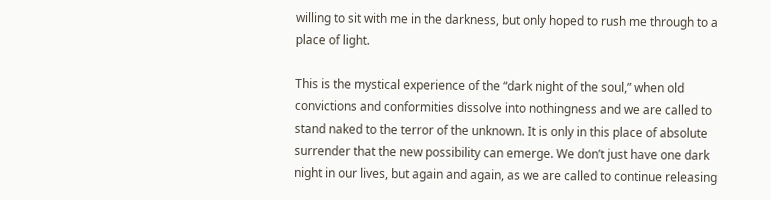willing to sit with me in the darkness, but only hoped to rush me through to a place of light.

This is the mystical experience of the “dark night of the soul,” when old convictions and conformities dissolve into nothingness and we are called to stand naked to the terror of the unknown. It is only in this place of absolute surrender that the new possibility can emerge. We don’t just have one dark night in our lives, but again and again, as we are called to continue releasing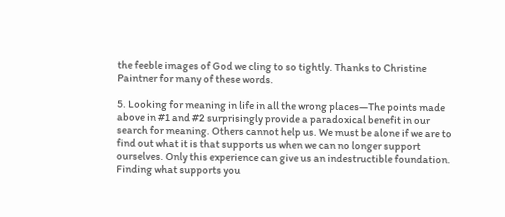the feeble images of God we cling to so tightly. Thanks to Christine Paintner for many of these words.

5. Looking for meaning in life in all the wrong places—The points made above in #1 and #2 surprisingly provide a paradoxical benefit in our search for meaning. Others cannot help us. We must be alone if we are to find out what it is that supports us when we can no longer support ourselves. Only this experience can give us an indestructible foundation. Finding what supports you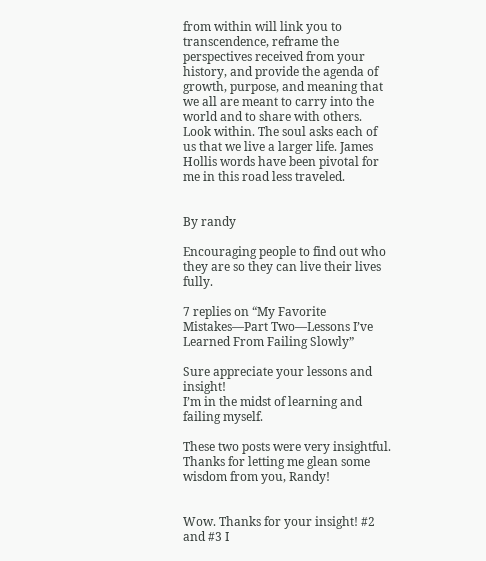from within will link you to transcendence, reframe the perspectives received from your history, and provide the agenda of growth, purpose, and meaning that we all are meant to carry into the world and to share with others. Look within. The soul asks each of us that we live a larger life. James Hollis words have been pivotal for me in this road less traveled.


By randy

Encouraging people to find out who they are so they can live their lives fully.

7 replies on “My Favorite Mistakes—Part Two—Lessons I’ve Learned From Failing Slowly”

Sure appreciate your lessons and insight!
I’m in the midst of learning and failing myself.

These two posts were very insightful. Thanks for letting me glean some wisdom from you, Randy!


Wow. Thanks for your insight! #2 and #3 I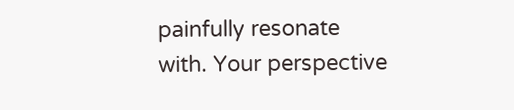painfully resonate with. Your perspective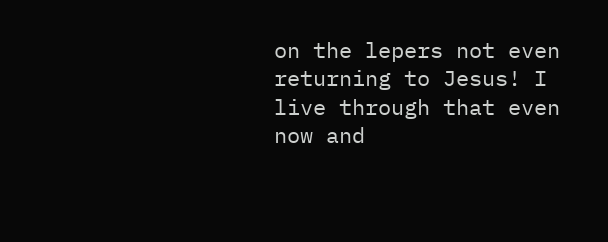on the lepers not even returning to Jesus! I live through that even now and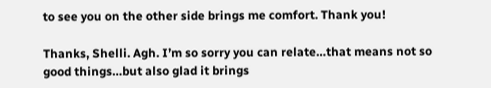to see you on the other side brings me comfort. Thank you!

Thanks, Shelli. Agh. I’m so sorry you can relate…that means not so good things…but also glad it brings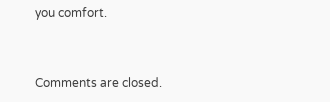you comfort.


Comments are closed.